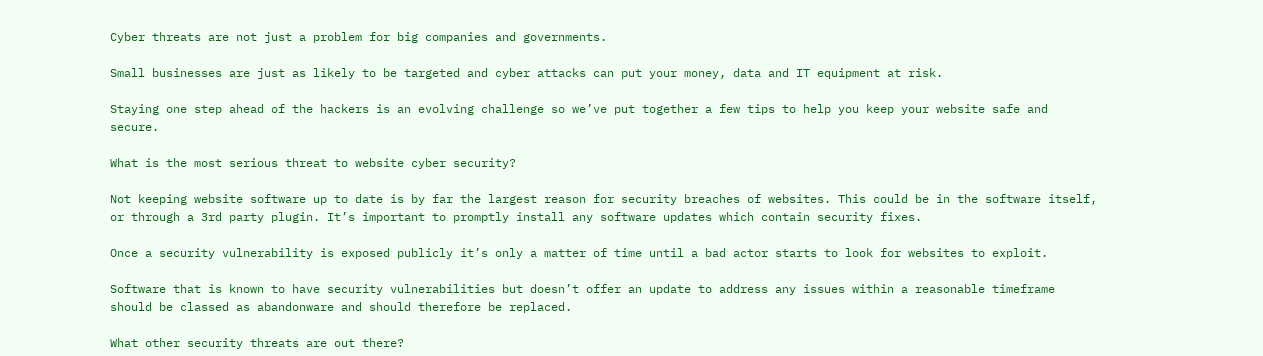Cyber threats are not just a problem for big companies and governments.

Small businesses are just as likely to be targeted and cyber attacks can put your money, data and IT equipment at risk.

Staying one step ahead of the hackers is an evolving challenge so we’ve put together a few tips to help you keep your website safe and secure.

What is the most serious threat to website cyber security?

Not keeping website software up to date is by far the largest reason for security breaches of websites. This could be in the software itself, or through a 3rd party plugin. It’s important to promptly install any software updates which contain security fixes.

Once a security vulnerability is exposed publicly it’s only a matter of time until a bad actor starts to look for websites to exploit.

Software that is known to have security vulnerabilities but doesn’t offer an update to address any issues within a reasonable timeframe should be classed as abandonware and should therefore be replaced.

What other security threats are out there?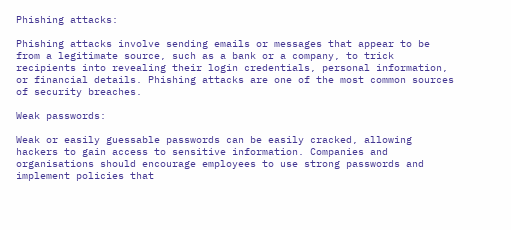Phishing attacks:

Phishing attacks involve sending emails or messages that appear to be from a legitimate source, such as a bank or a company, to trick recipients into revealing their login credentials, personal information, or financial details. Phishing attacks are one of the most common sources of security breaches.

Weak passwords:

Weak or easily guessable passwords can be easily cracked, allowing hackers to gain access to sensitive information. Companies and organisations should encourage employees to use strong passwords and implement policies that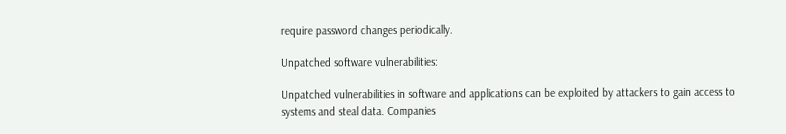require password changes periodically.

Unpatched software vulnerabilities:

Unpatched vulnerabilities in software and applications can be exploited by attackers to gain access to systems and steal data. Companies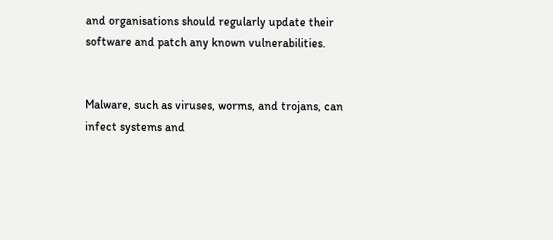and organisations should regularly update their software and patch any known vulnerabilities.


Malware, such as viruses, worms, and trojans, can infect systems and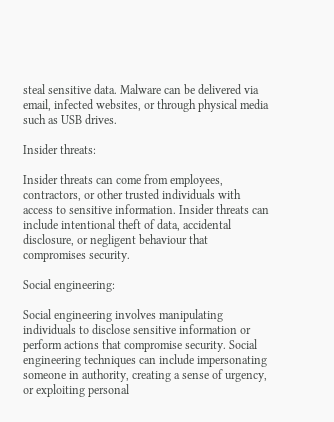steal sensitive data. Malware can be delivered via email, infected websites, or through physical media such as USB drives.

Insider threats:

Insider threats can come from employees, contractors, or other trusted individuals with access to sensitive information. Insider threats can include intentional theft of data, accidental disclosure, or negligent behaviour that compromises security.

Social engineering:

Social engineering involves manipulating individuals to disclose sensitive information or perform actions that compromise security. Social engineering techniques can include impersonating someone in authority, creating a sense of urgency, or exploiting personal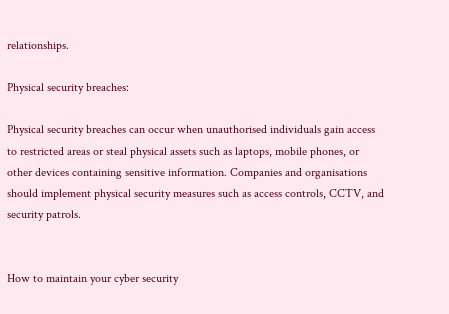relationships.

Physical security breaches:

Physical security breaches can occur when unauthorised individuals gain access to restricted areas or steal physical assets such as laptops, mobile phones, or other devices containing sensitive information. Companies and organisations should implement physical security measures such as access controls, CCTV, and security patrols.


How to maintain your cyber security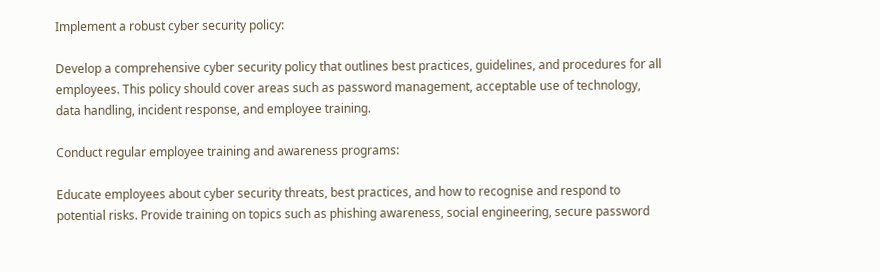Implement a robust cyber security policy:

Develop a comprehensive cyber security policy that outlines best practices, guidelines, and procedures for all employees. This policy should cover areas such as password management, acceptable use of technology, data handling, incident response, and employee training.

Conduct regular employee training and awareness programs:

Educate employees about cyber security threats, best practices, and how to recognise and respond to potential risks. Provide training on topics such as phishing awareness, social engineering, secure password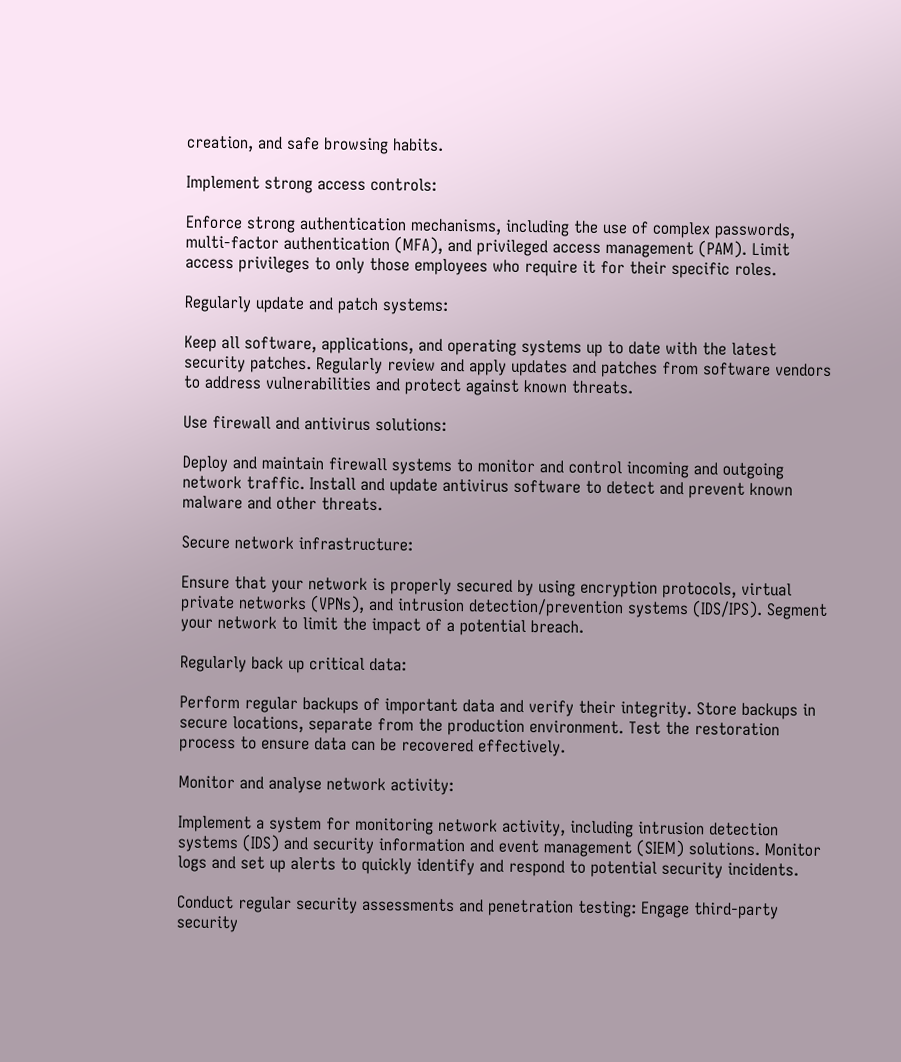creation, and safe browsing habits.

Implement strong access controls:

Enforce strong authentication mechanisms, including the use of complex passwords, multi-factor authentication (MFA), and privileged access management (PAM). Limit access privileges to only those employees who require it for their specific roles.

Regularly update and patch systems:

Keep all software, applications, and operating systems up to date with the latest security patches. Regularly review and apply updates and patches from software vendors to address vulnerabilities and protect against known threats.

Use firewall and antivirus solutions:

Deploy and maintain firewall systems to monitor and control incoming and outgoing network traffic. Install and update antivirus software to detect and prevent known malware and other threats.

Secure network infrastructure:

Ensure that your network is properly secured by using encryption protocols, virtual private networks (VPNs), and intrusion detection/prevention systems (IDS/IPS). Segment your network to limit the impact of a potential breach.

Regularly back up critical data:

Perform regular backups of important data and verify their integrity. Store backups in secure locations, separate from the production environment. Test the restoration process to ensure data can be recovered effectively.

Monitor and analyse network activity:

Implement a system for monitoring network activity, including intrusion detection systems (IDS) and security information and event management (SIEM) solutions. Monitor logs and set up alerts to quickly identify and respond to potential security incidents.

Conduct regular security assessments and penetration testing: Engage third-party security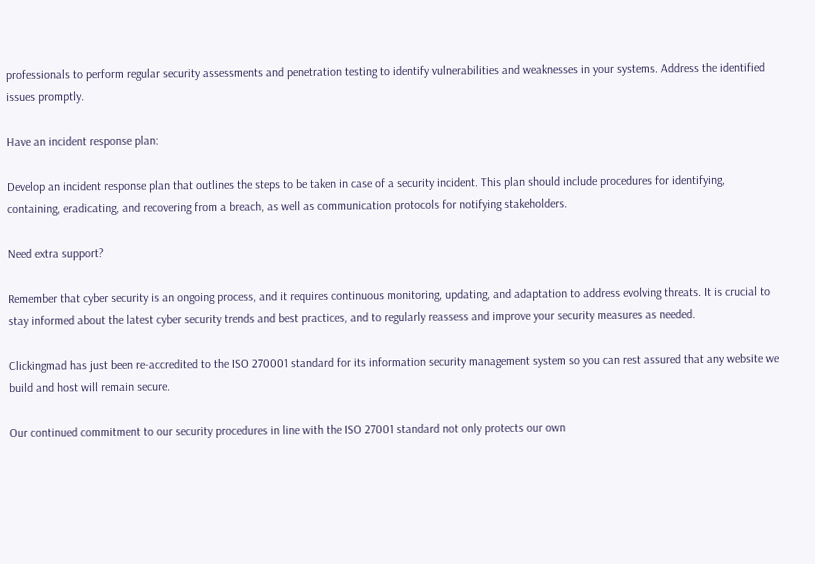professionals to perform regular security assessments and penetration testing to identify vulnerabilities and weaknesses in your systems. Address the identified issues promptly.

Have an incident response plan:

Develop an incident response plan that outlines the steps to be taken in case of a security incident. This plan should include procedures for identifying, containing, eradicating, and recovering from a breach, as well as communication protocols for notifying stakeholders.

Need extra support?

Remember that cyber security is an ongoing process, and it requires continuous monitoring, updating, and adaptation to address evolving threats. It is crucial to stay informed about the latest cyber security trends and best practices, and to regularly reassess and improve your security measures as needed.

Clickingmad has just been re-accredited to the ISO 270001 standard for its information security management system so you can rest assured that any website we build and host will remain secure.

Our continued commitment to our security procedures in line with the ISO 27001 standard not only protects our own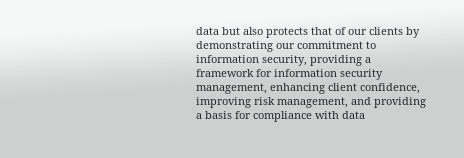data but also protects that of our clients by demonstrating our commitment to information security, providing a framework for information security management, enhancing client confidence, improving risk management, and providing a basis for compliance with data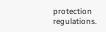protection regulations.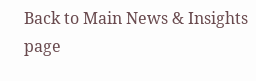Back to Main News & Insights page